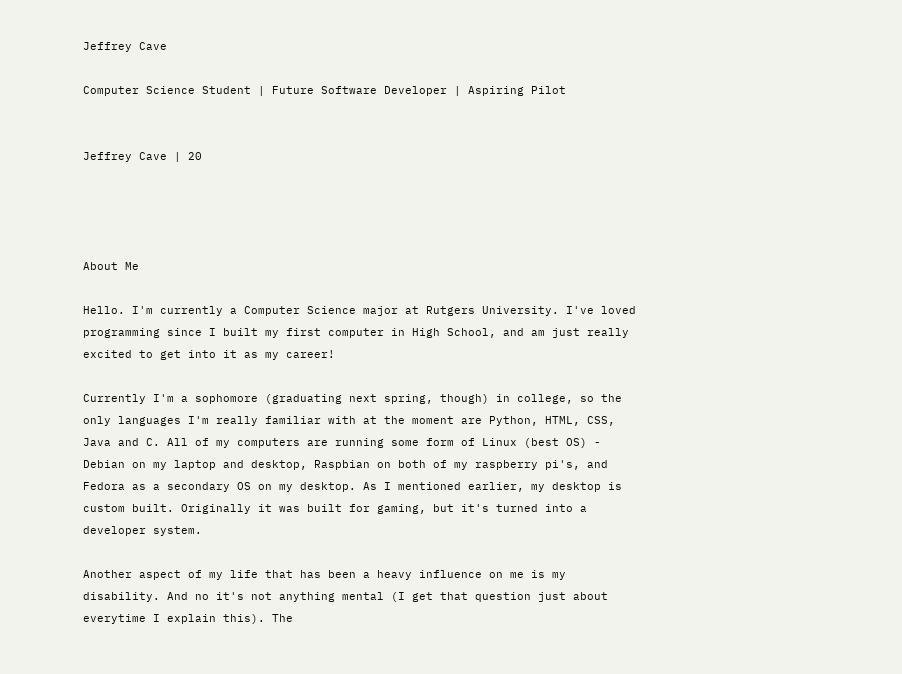Jeffrey Cave

Computer Science Student | Future Software Developer | Aspiring Pilot


Jeffrey Cave | 20




About Me

Hello. I'm currently a Computer Science major at Rutgers University. I've loved programming since I built my first computer in High School, and am just really excited to get into it as my career!

Currently I'm a sophomore (graduating next spring, though) in college, so the only languages I'm really familiar with at the moment are Python, HTML, CSS, Java and C. All of my computers are running some form of Linux (best OS) - Debian on my laptop and desktop, Raspbian on both of my raspberry pi's, and Fedora as a secondary OS on my desktop. As I mentioned earlier, my desktop is custom built. Originally it was built for gaming, but it's turned into a developer system.

Another aspect of my life that has been a heavy influence on me is my disability. And no it's not anything mental (I get that question just about everytime I explain this). The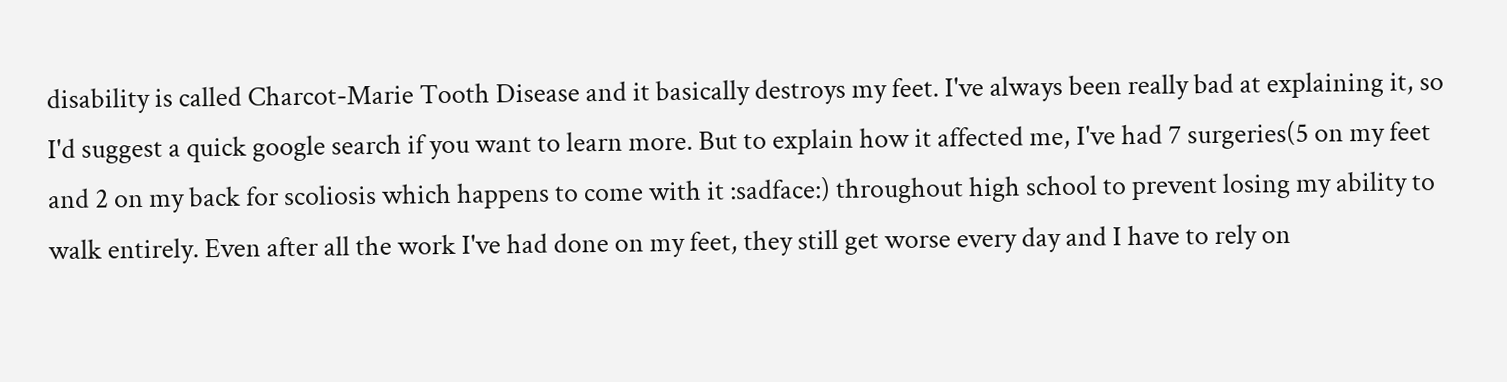disability is called Charcot-Marie Tooth Disease and it basically destroys my feet. I've always been really bad at explaining it, so I'd suggest a quick google search if you want to learn more. But to explain how it affected me, I've had 7 surgeries(5 on my feet and 2 on my back for scoliosis which happens to come with it :sadface:) throughout high school to prevent losing my ability to walk entirely. Even after all the work I've had done on my feet, they still get worse every day and I have to rely on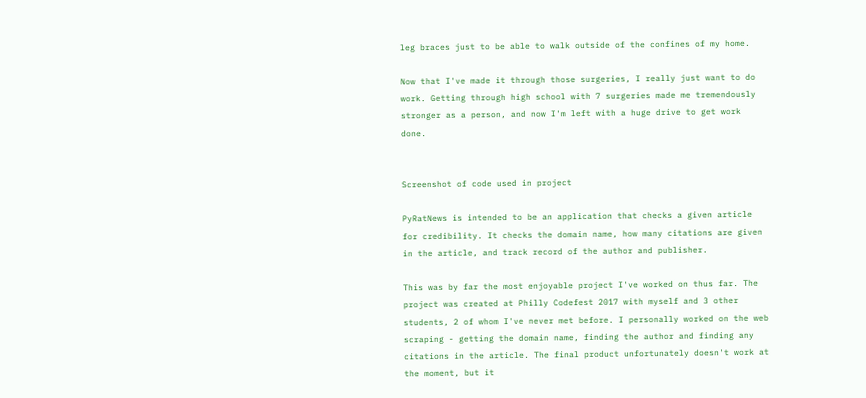leg braces just to be able to walk outside of the confines of my home.

Now that I've made it through those surgeries, I really just want to do work. Getting through high school with 7 surgeries made me tremendously stronger as a person, and now I'm left with a huge drive to get work done.


Screenshot of code used in project

PyRatNews is intended to be an application that checks a given article for credibility. It checks the domain name, how many citations are given in the article, and track record of the author and publisher.

This was by far the most enjoyable project I've worked on thus far. The project was created at Philly Codefest 2017 with myself and 3 other students, 2 of whom I've never met before. I personally worked on the web scraping - getting the domain name, finding the author and finding any citations in the article. The final product unfortunately doesn't work at the moment, but it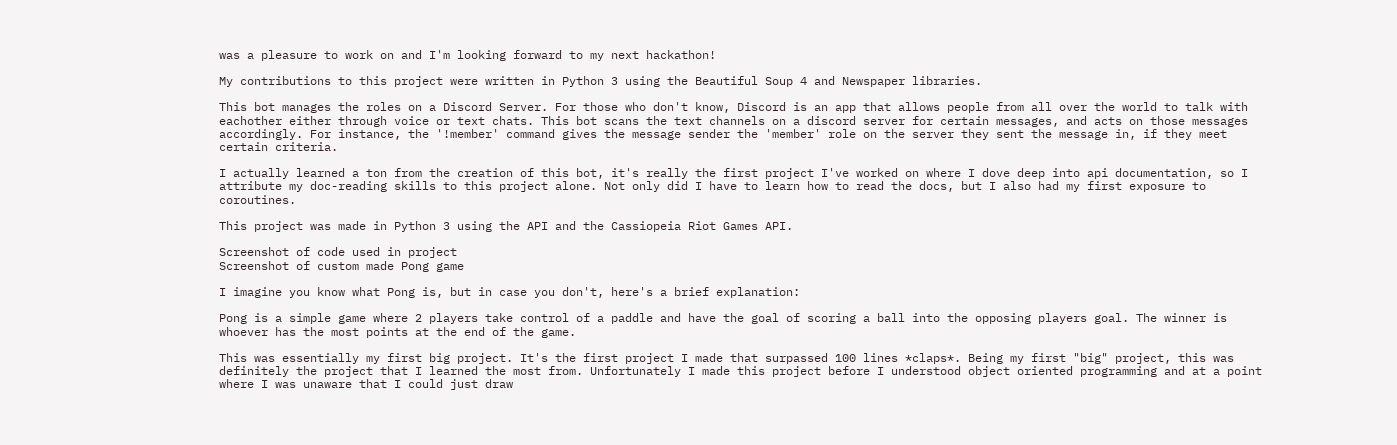was a pleasure to work on and I'm looking forward to my next hackathon!

My contributions to this project were written in Python 3 using the Beautiful Soup 4 and Newspaper libraries.

This bot manages the roles on a Discord Server. For those who don't know, Discord is an app that allows people from all over the world to talk with eachother either through voice or text chats. This bot scans the text channels on a discord server for certain messages, and acts on those messages accordingly. For instance, the '!member' command gives the message sender the 'member' role on the server they sent the message in, if they meet certain criteria.

I actually learned a ton from the creation of this bot, it's really the first project I've worked on where I dove deep into api documentation, so I attribute my doc-reading skills to this project alone. Not only did I have to learn how to read the docs, but I also had my first exposure to coroutines.

This project was made in Python 3 using the API and the Cassiopeia Riot Games API.

Screenshot of code used in project
Screenshot of custom made Pong game

I imagine you know what Pong is, but in case you don't, here's a brief explanation:

Pong is a simple game where 2 players take control of a paddle and have the goal of scoring a ball into the opposing players goal. The winner is whoever has the most points at the end of the game.

This was essentially my first big project. It's the first project I made that surpassed 100 lines *claps*. Being my first "big" project, this was definitely the project that I learned the most from. Unfortunately I made this project before I understood object oriented programming and at a point where I was unaware that I could just draw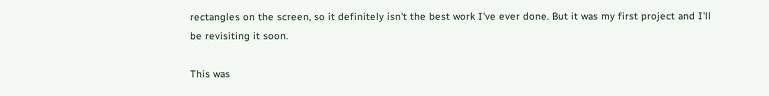rectangles on the screen, so it definitely isn't the best work I've ever done. But it was my first project and I'll be revisiting it soon.

This was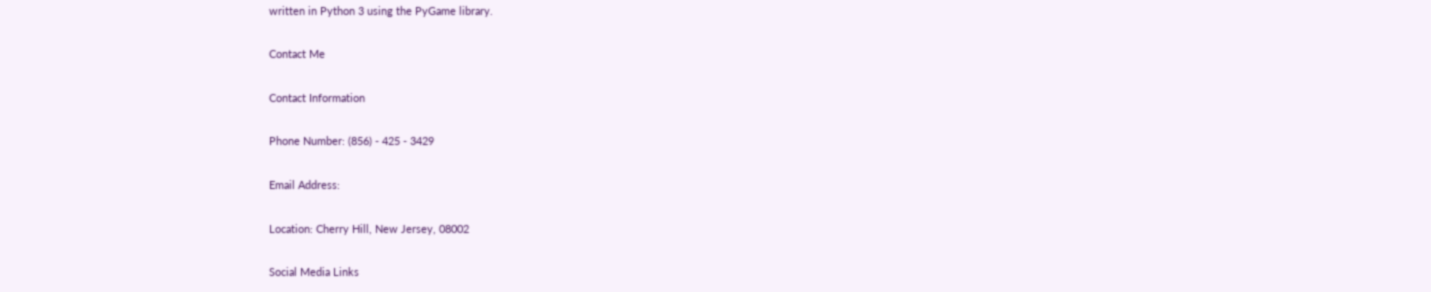written in Python 3 using the PyGame library.

Contact Me

Contact Information

Phone Number: (856) - 425 - 3429

Email Address:

Location: Cherry Hill, New Jersey, 08002

Social Media Links